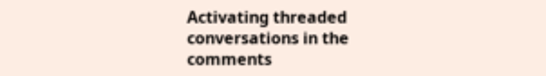Activating threaded conversations in the comments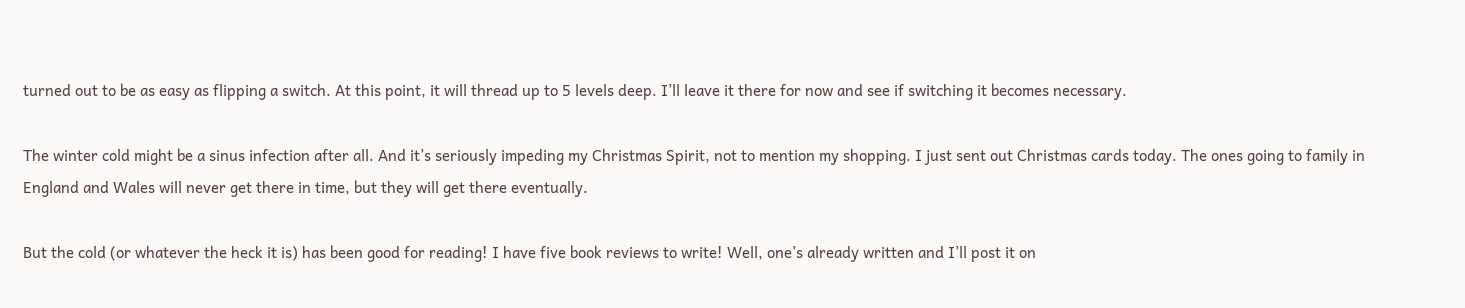turned out to be as easy as flipping a switch. At this point, it will thread up to 5 levels deep. I’ll leave it there for now and see if switching it becomes necessary.

The winter cold might be a sinus infection after all. And it’s seriously impeding my Christmas Spirit, not to mention my shopping. I just sent out Christmas cards today. The ones going to family in England and Wales will never get there in time, but they will get there eventually.

But the cold (or whatever the heck it is) has been good for reading! I have five book reviews to write! Well, one’s already written and I’ll post it on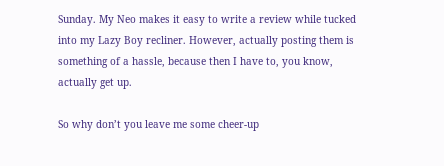Sunday. My Neo makes it easy to write a review while tucked into my Lazy Boy recliner. However, actually posting them is something of a hassle, because then I have to, you know, actually get up.

So why don’t you leave me some cheer-up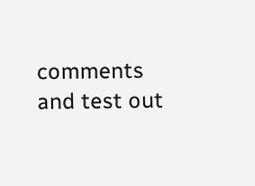comments and test out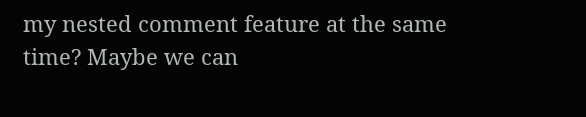my nested comment feature at the same time? Maybe we can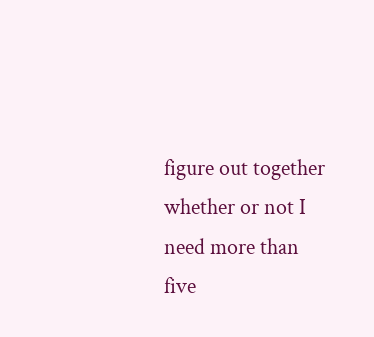figure out together whether or not I need more than five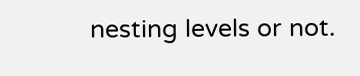nesting levels or not.